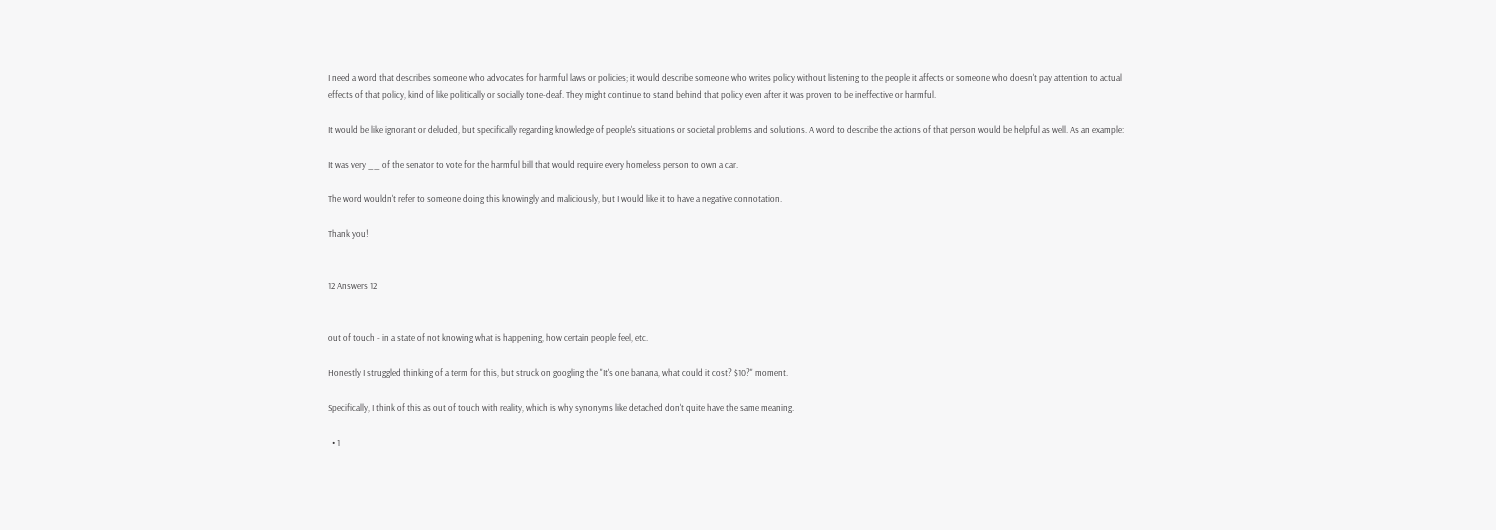I need a word that describes someone who advocates for harmful laws or policies; it would describe someone who writes policy without listening to the people it affects or someone who doesn't pay attention to actual effects of that policy, kind of like politically or socially tone-deaf. They might continue to stand behind that policy even after it was proven to be ineffective or harmful.

It would be like ignorant or deluded, but specifically regarding knowledge of people's situations or societal problems and solutions. A word to describe the actions of that person would be helpful as well. As an example:

It was very __ of the senator to vote for the harmful bill that would require every homeless person to own a car.

The word wouldn't refer to someone doing this knowingly and maliciously, but I would like it to have a negative connotation.

Thank you!


12 Answers 12


out of touch - in a state of not knowing what is happening, how certain people feel, etc.

Honestly I struggled thinking of a term for this, but struck on googling the "It's one banana, what could it cost? $10?" moment.

Specifically, I think of this as out of touch with reality, which is why synonyms like detached don't quite have the same meaning.

  • 1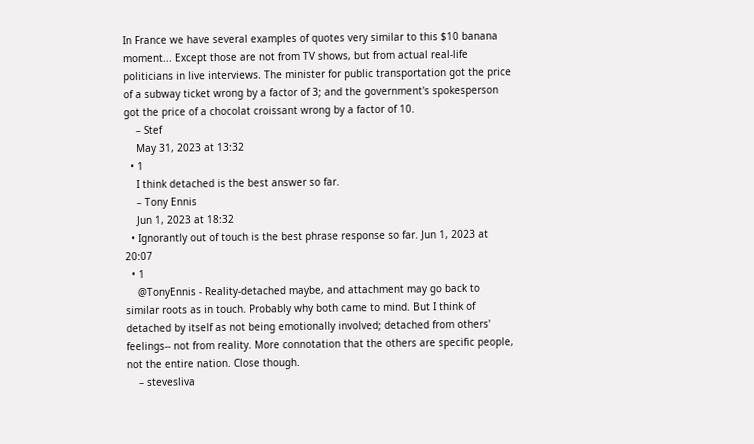In France we have several examples of quotes very similar to this $10 banana moment... Except those are not from TV shows, but from actual real-life politicians in live interviews. The minister for public transportation got the price of a subway ticket wrong by a factor of 3; and the government's spokesperson got the price of a chocolat croissant wrong by a factor of 10.
    – Stef
    May 31, 2023 at 13:32
  • 1
    I think detached is the best answer so far.
    – Tony Ennis
    Jun 1, 2023 at 18:32
  • Ignorantly out of touch is the best phrase response so far. Jun 1, 2023 at 20:07
  • 1
    @TonyEnnis - Reality-detached maybe, and attachment may go back to similar roots as in touch. Probably why both came to mind. But I think of detached by itself as not being emotionally involved; detached from others' feelings-- not from reality. More connotation that the others are specific people, not the entire nation. Close though.
    – stevesliva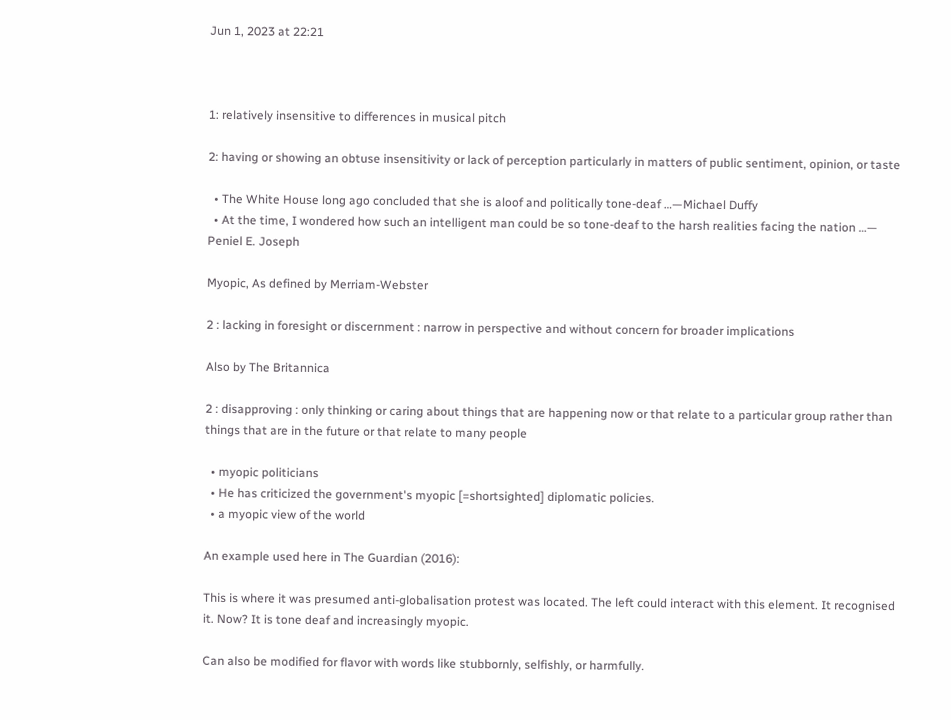Jun 1, 2023 at 22:21



1: relatively insensitive to differences in musical pitch

2: having or showing an obtuse insensitivity or lack of perception particularly in matters of public sentiment, opinion, or taste

  • The White House long ago concluded that she is aloof and politically tone-deaf …—Michael Duffy
  • At the time, I wondered how such an intelligent man could be so tone-deaf to the harsh realities facing the nation …— Peniel E. Joseph

Myopic, As defined by Merriam-Webster

2 : lacking in foresight or discernment : narrow in perspective and without concern for broader implications

Also by The Britannica

2 : disapproving : only thinking or caring about things that are happening now or that relate to a particular group rather than things that are in the future or that relate to many people

  • myopic politicians
  • He has criticized the government's myopic [=shortsighted] diplomatic policies.
  • a myopic view of the world

An example used here in The Guardian (2016):

This is where it was presumed anti-globalisation protest was located. The left could interact with this element. It recognised it. Now? It is tone deaf and increasingly myopic.

Can also be modified for flavor with words like stubbornly, selfishly, or harmfully.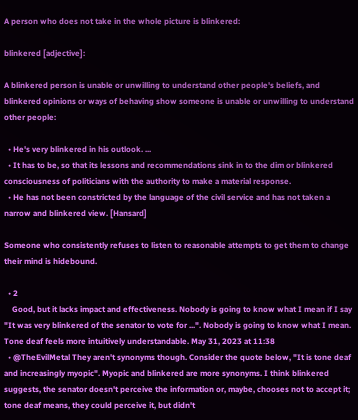A person who does not take in the whole picture is blinkered:

blinkered [adjective]:

A blinkered person is unable or unwilling to understand other people's beliefs, and blinkered opinions or ways of behaving show someone is unable or unwilling to understand other people:

  • He's very blinkered in his outlook. ...
  • It has to be, so that its lessons and recommendations sink in to the dim or blinkered consciousness of politicians with the authority to make a material response.
  • He has not been constricted by the language of the civil service and has not taken a narrow and blinkered view. [Hansard]

Someone who consistently refuses to listen to reasonable attempts to get them to change their mind is hidebound.

  • 2
    Good, but it lacks impact and effectiveness. Nobody is going to know what I mean if I say "It was very blinkered of the senator to vote for ...". Nobody is going to know what I mean. Tone deaf feels more intuitively understandable. May 31, 2023 at 11:38
  • @TheEvilMetal They aren't synonyms though. Consider the quote below, "It is tone deaf and increasingly myopic". Myopic and blinkered are more synonyms. I think blinkered suggests, the senator doesn't perceive the information or, maybe, chooses not to accept it; tone deaf means, they could perceive it, but didn't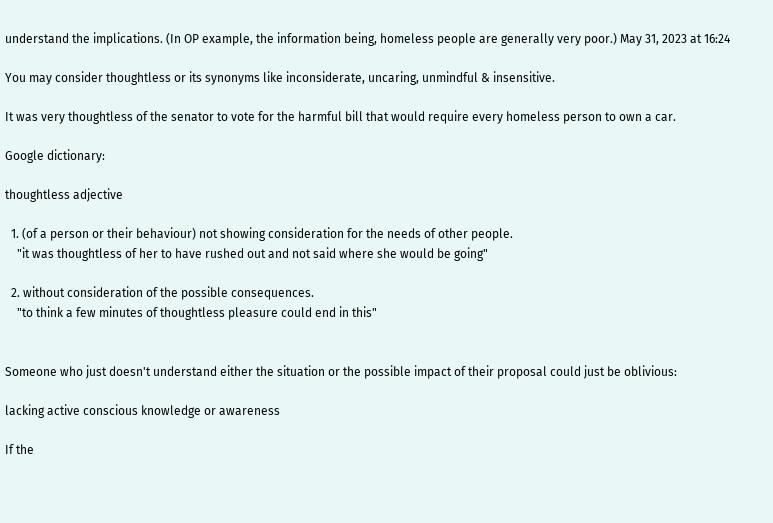understand the implications. (In OP example, the information being, homeless people are generally very poor.) May 31, 2023 at 16:24

You may consider thoughtless or its synonyms like inconsiderate, uncaring, unmindful & insensitive.

It was very thoughtless of the senator to vote for the harmful bill that would require every homeless person to own a car.

Google dictionary:

thoughtless adjective

  1. (of a person or their behaviour) not showing consideration for the needs of other people.
    "it was thoughtless of her to have rushed out and not said where she would be going"

  2. without consideration of the possible consequences.
    "to think a few minutes of thoughtless pleasure could end in this"


Someone who just doesn't understand either the situation or the possible impact of their proposal could just be oblivious:

lacking active conscious knowledge or awareness

If the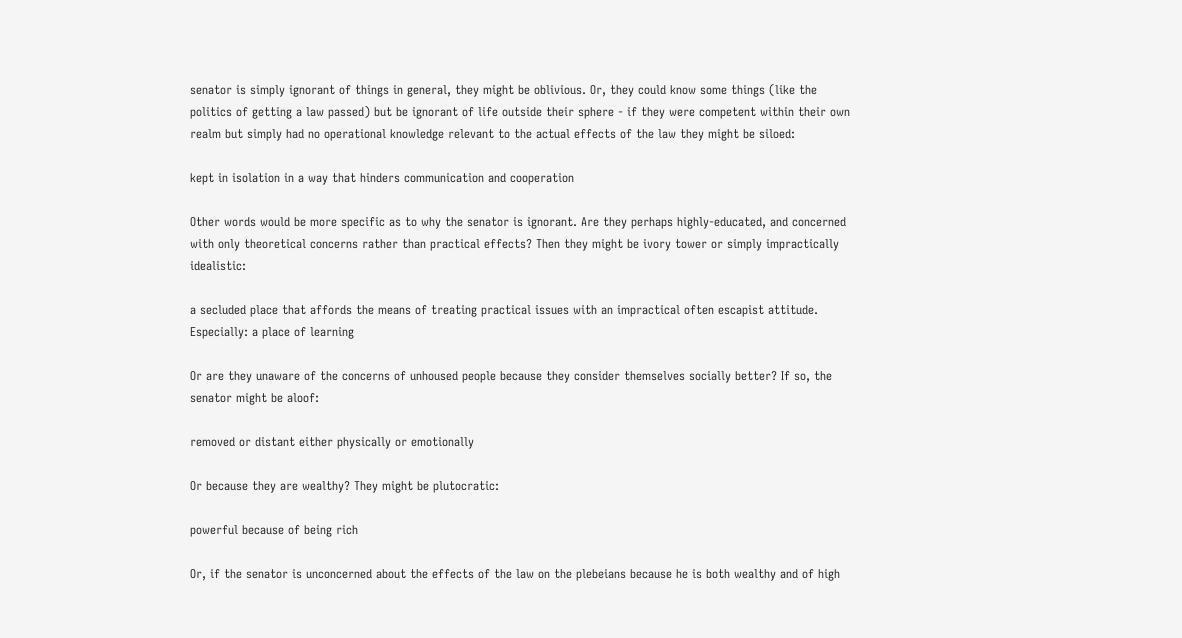senator is simply ignorant of things in general, they might be oblivious. Or, they could know some things (like the politics of getting a law passed) but be ignorant of life outside their sphere - if they were competent within their own realm but simply had no operational knowledge relevant to the actual effects of the law they might be siloed:

kept in isolation in a way that hinders communication and cooperation

Other words would be more specific as to why the senator is ignorant. Are they perhaps highly-educated, and concerned with only theoretical concerns rather than practical effects? Then they might be ivory tower or simply impractically idealistic:

a secluded place that affords the means of treating practical issues with an impractical often escapist attitude. Especially: a place of learning

Or are they unaware of the concerns of unhoused people because they consider themselves socially better? If so, the senator might be aloof:

removed or distant either physically or emotionally

Or because they are wealthy? They might be plutocratic:

powerful because of being rich

Or, if the senator is unconcerned about the effects of the law on the plebeians because he is both wealthy and of high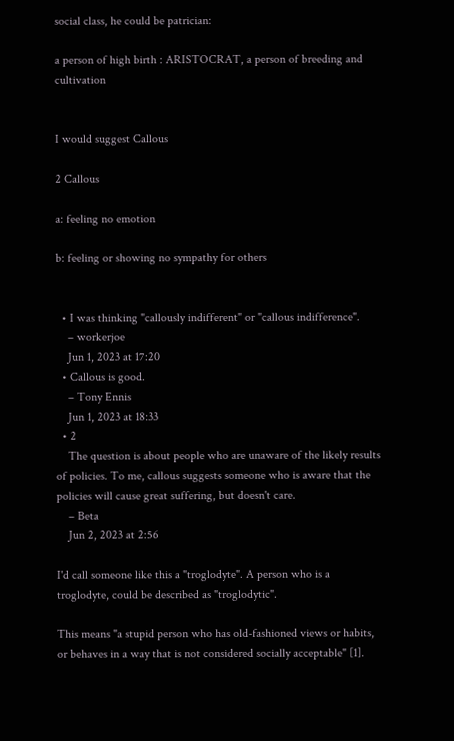social class, he could be patrician:

a person of high birth : ARISTOCRAT, a person of breeding and cultivation


I would suggest Callous

2 Callous

a: feeling no emotion

b: feeling or showing no sympathy for others


  • I was thinking "callously indifferent" or "callous indifference".
    – workerjoe
    Jun 1, 2023 at 17:20
  • Callous is good.
    – Tony Ennis
    Jun 1, 2023 at 18:33
  • 2
    The question is about people who are unaware of the likely results of policies. To me, callous suggests someone who is aware that the policies will cause great suffering, but doesn't care.
    – Beta
    Jun 2, 2023 at 2:56

I'd call someone like this a "troglodyte". A person who is a troglodyte, could be described as "troglodytic".

This means "a stupid person who has old-fashioned views or habits, or behaves in a way that is not considered socially acceptable" [1].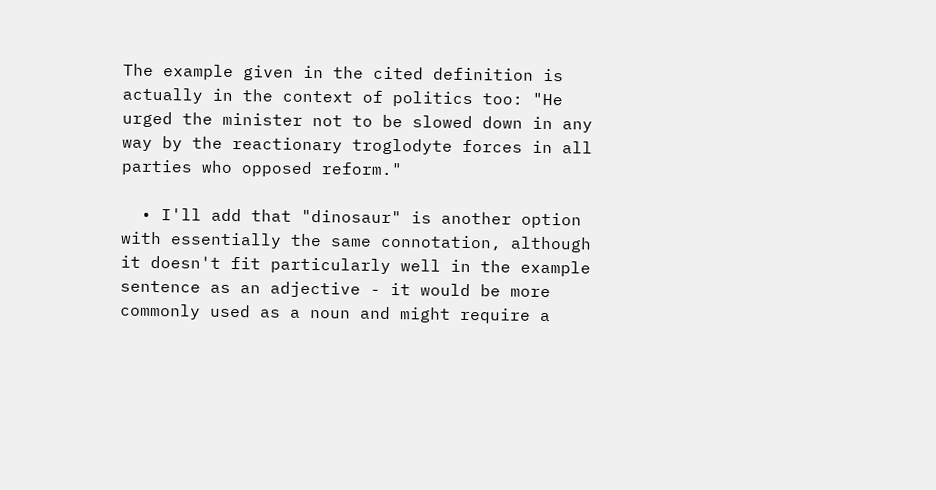The example given in the cited definition is actually in the context of politics too: "He urged the minister not to be slowed down in any way by the reactionary troglodyte forces in all parties who opposed reform."

  • I'll add that "dinosaur" is another option with essentially the same connotation, although it doesn't fit particularly well in the example sentence as an adjective - it would be more commonly used as a noun and might require a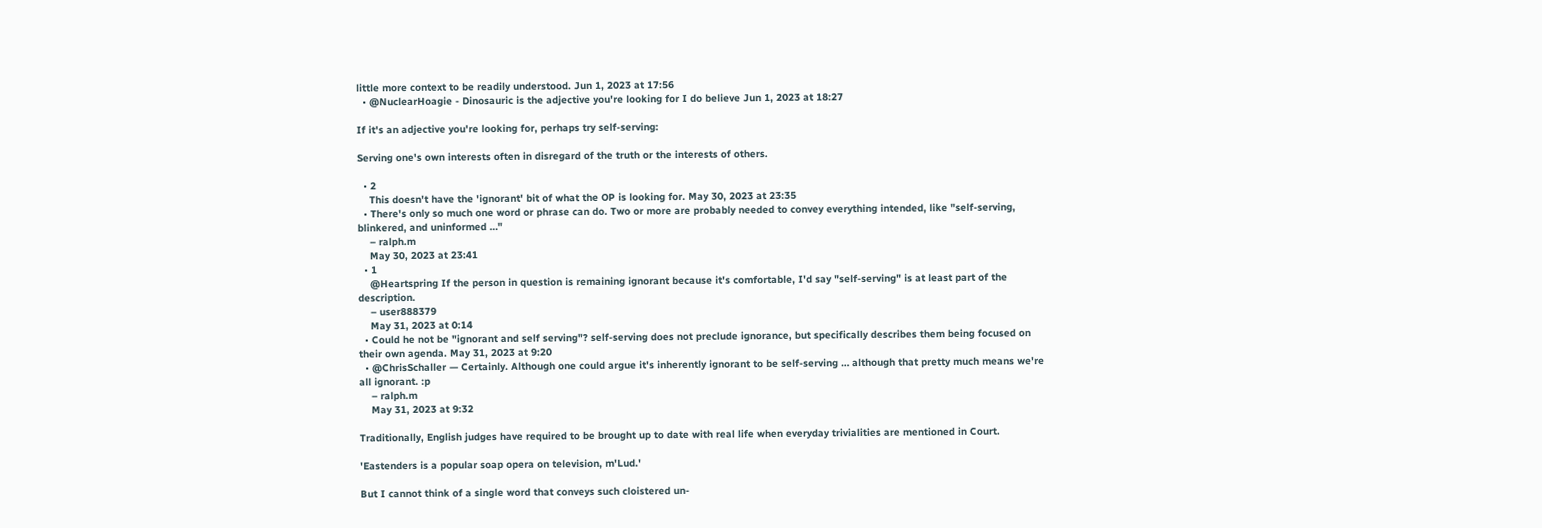little more context to be readily understood. Jun 1, 2023 at 17:56
  • @NuclearHoagie - Dinosauric is the adjective you're looking for I do believe Jun 1, 2023 at 18:27

If it's an adjective you're looking for, perhaps try self-serving:

Serving one's own interests often in disregard of the truth or the interests of others.

  • 2
    This doesn't have the 'ignorant' bit of what the OP is looking for. May 30, 2023 at 23:35
  • There's only so much one word or phrase can do. Two or more are probably needed to convey everything intended, like "self-serving, blinkered, and uninformed …"
    – ralph.m
    May 30, 2023 at 23:41
  • 1
    @Heartspring If the person in question is remaining ignorant because it's comfortable, I'd say "self-serving" is at least part of the description.
    – user888379
    May 31, 2023 at 0:14
  • Could he not be "ignorant and self serving"? self-serving does not preclude ignorance, but specifically describes them being focused on their own agenda. May 31, 2023 at 9:20
  • @ChrisSchaller — Certainly. Although one could argue it's inherently ignorant to be self-serving … although that pretty much means we're all ignorant. :p
    – ralph.m
    May 31, 2023 at 9:32

Traditionally, English judges have required to be brought up to date with real life when everyday trivialities are mentioned in Court.

'Eastenders is a popular soap opera on television, m'Lud.'

But I cannot think of a single word that conveys such cloistered un-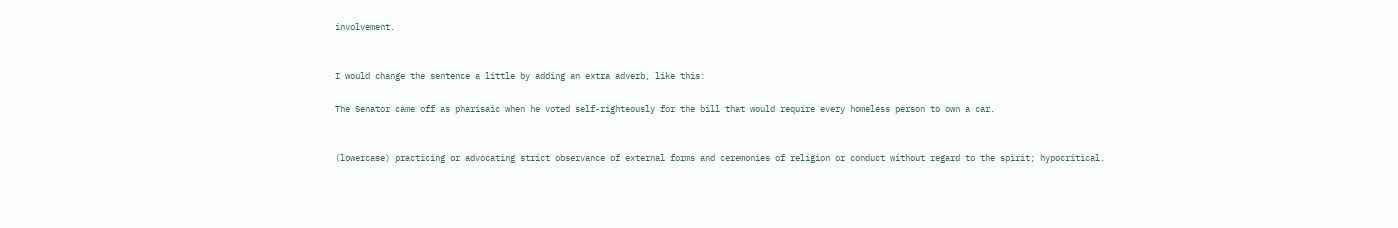involvement.


I would change the sentence a little by adding an extra adverb, like this:

The Senator came off as pharisaic when he voted self-righteously for the bill that would require every homeless person to own a car.


(lowercase) practicing or advocating strict observance of external forms and ceremonies of religion or conduct without regard to the spirit; hypocritical.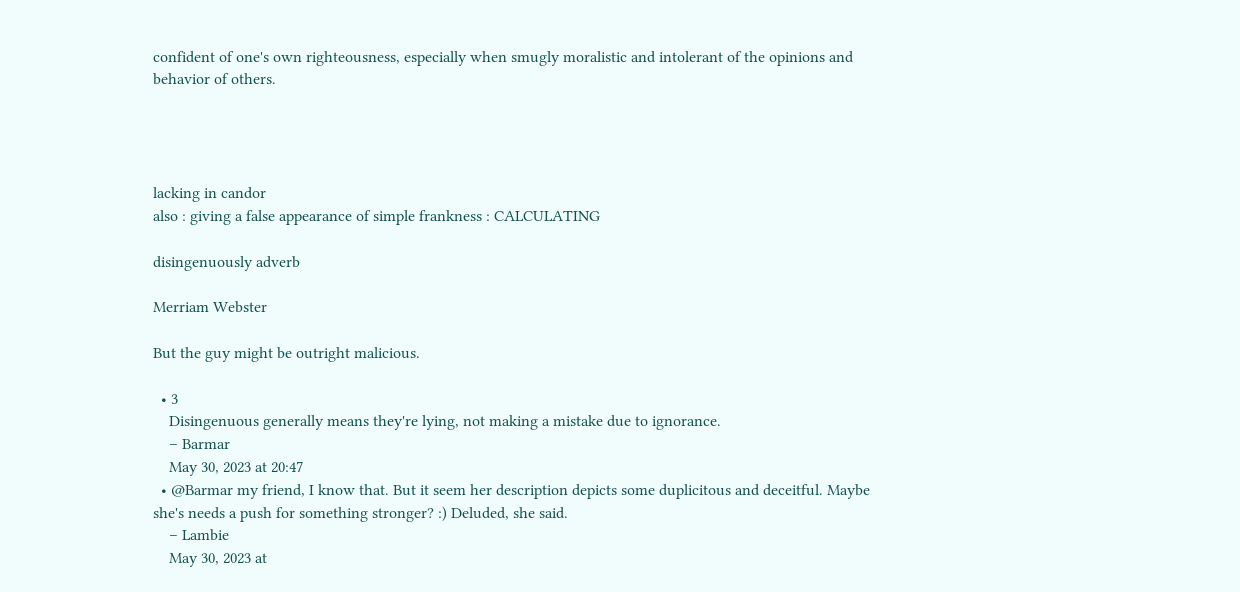confident of one's own righteousness, especially when smugly moralistic and intolerant of the opinions and behavior of others.




lacking in candor
also : giving a false appearance of simple frankness : CALCULATING

disingenuously adverb

Merriam Webster

But the guy might be outright malicious.

  • 3
    Disingenuous generally means they're lying, not making a mistake due to ignorance.
    – Barmar
    May 30, 2023 at 20:47
  • @Barmar my friend, I know that. But it seem her description depicts some duplicitous and deceitful. Maybe she's needs a push for something stronger? :) Deluded, she said.
    – Lambie
    May 30, 2023 at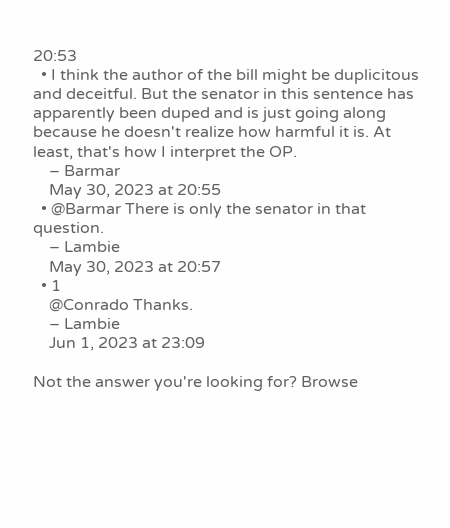20:53
  • I think the author of the bill might be duplicitous and deceitful. But the senator in this sentence has apparently been duped and is just going along because he doesn't realize how harmful it is. At least, that's how I interpret the OP.
    – Barmar
    May 30, 2023 at 20:55
  • @Barmar There is only the senator in that question.
    – Lambie
    May 30, 2023 at 20:57
  • 1
    @Conrado Thanks.
    – Lambie
    Jun 1, 2023 at 23:09

Not the answer you're looking for? Browse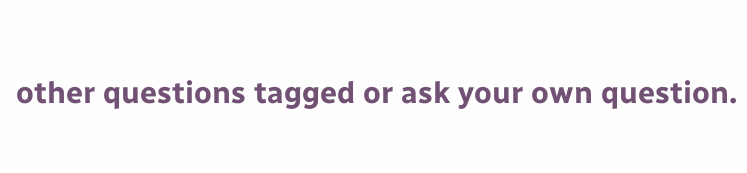other questions tagged or ask your own question.